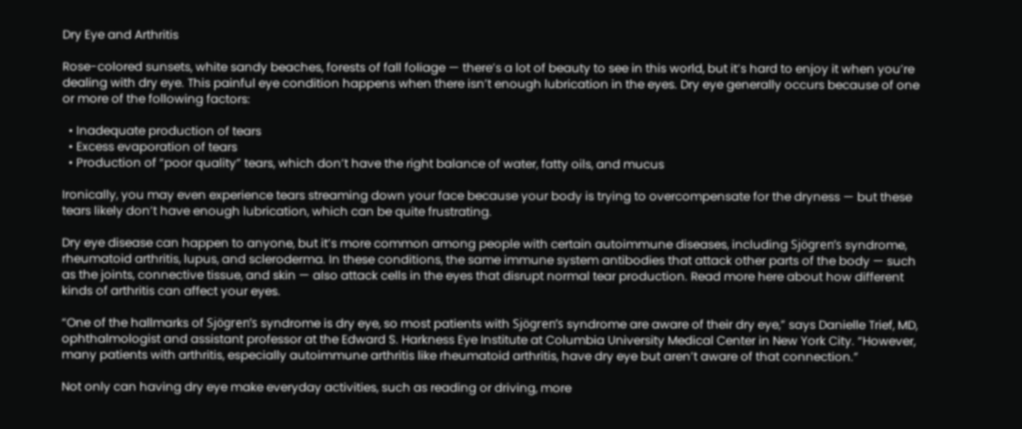Dry Eye and Arthritis

Rose-colored sunsets, white sandy beaches, forests of fall foliage — there’s a lot of beauty to see in this world, but it’s hard to enjoy it when you’re dealing with dry eye. This painful eye condition happens when there isn’t enough lubrication in the eyes. Dry eye generally occurs because of one or more of the following factors:

  • Inadequate production of tears
  • Excess evaporation of tears
  • Production of “poor quality” tears, which don’t have the right balance of water, fatty oils, and mucus

Ironically, you may even experience tears streaming down your face because your body is trying to overcompensate for the dryness — but these tears likely don’t have enough lubrication, which can be quite frustrating.

Dry eye disease can happen to anyone, but it’s more common among people with certain autoimmune diseases, including Sjögren’s syndrome, rheumatoid arthritis, lupus, and scleroderma. In these conditions, the same immune system antibodies that attack other parts of the body — such as the joints, connective tissue, and skin — also attack cells in the eyes that disrupt normal tear production. Read more here about how different kinds of arthritis can affect your eyes.

“One of the hallmarks of Sjögren’s syndrome is dry eye, so most patients with Sjögren’s syndrome are aware of their dry eye,” says Danielle Trief, MD, ophthalmologist and assistant professor at the Edward S. Harkness Eye Institute at Columbia University Medical Center in New York City. “However, many patients with arthritis, especially autoimmune arthritis like rheumatoid arthritis, have dry eye but aren’t aware of that connection.”

Not only can having dry eye make everyday activities, such as reading or driving, more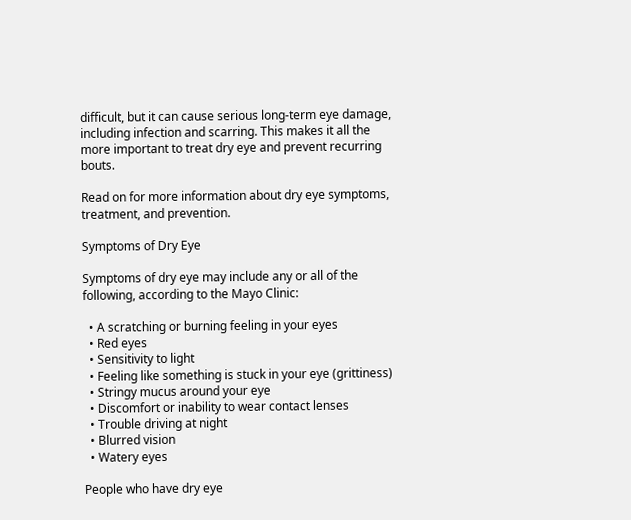difficult, but it can cause serious long-term eye damage, including infection and scarring. This makes it all the more important to treat dry eye and prevent recurring bouts.

Read on for more information about dry eye symptoms, treatment, and prevention.

Symptoms of Dry Eye

Symptoms of dry eye may include any or all of the following, according to the Mayo Clinic:

  • A scratching or burning feeling in your eyes
  • Red eyes
  • Sensitivity to light
  • Feeling like something is stuck in your eye (grittiness)
  • Stringy mucus around your eye
  • Discomfort or inability to wear contact lenses
  • Trouble driving at night
  • Blurred vision
  • Watery eyes

People who have dry eye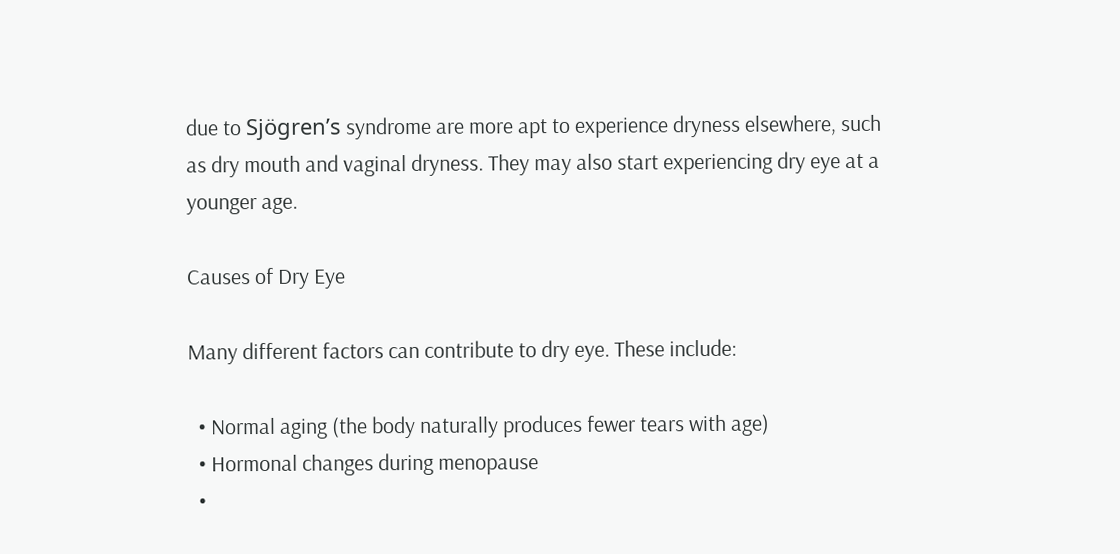due to Sjögren’s syndrome are more apt to experience dryness elsewhere, such as dry mouth and vaginal dryness. They may also start experiencing dry eye at a younger age.

Causes of Dry Eye

Many different factors can contribute to dry eye. These include:

  • Normal aging (the body naturally produces fewer tears with age)
  • Hormonal changes during menopause
  •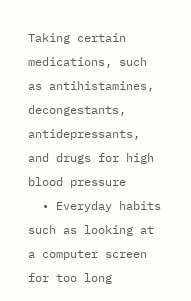Taking certain medications, such as antihistamines, decongestants, antidepressants, and drugs for high blood pressure
  • Everyday habits such as looking at a computer screen for too long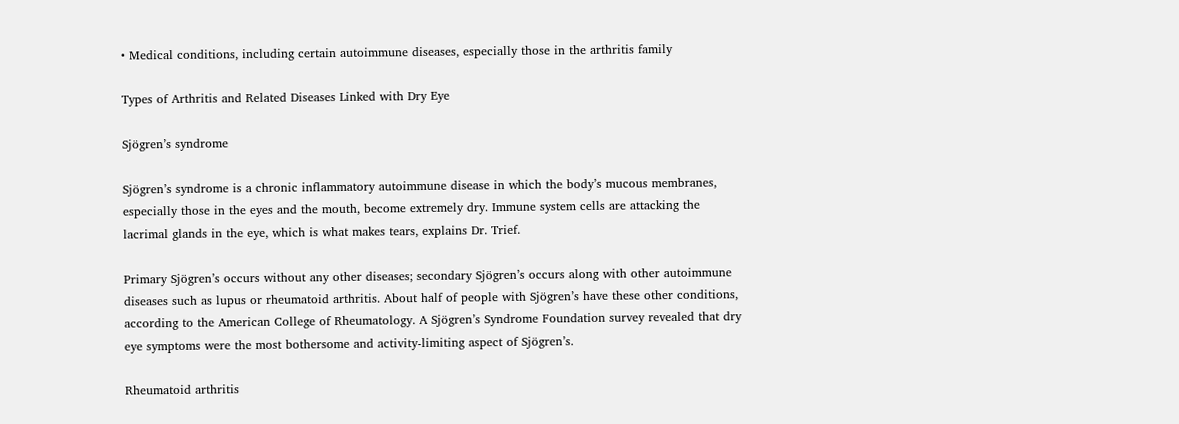• Medical conditions, including certain autoimmune diseases, especially those in the arthritis family

Types of Arthritis and Related Diseases Linked with Dry Eye

Sjögren’s syndrome

Sjögren’s syndrome is a chronic inflammatory autoimmune disease in which the body’s mucous membranes, especially those in the eyes and the mouth, become extremely dry. Immune system cells are attacking the lacrimal glands in the eye, which is what makes tears, explains Dr. Trief.

Primary Sjögren’s occurs without any other diseases; secondary Sjögren’s occurs along with other autoimmune diseases such as lupus or rheumatoid arthritis. About half of people with Sjögren’s have these other conditions, according to the American College of Rheumatology. A Sjögren’s Syndrome Foundation survey revealed that dry eye symptoms were the most bothersome and activity-limiting aspect of Sjögren’s.

Rheumatoid arthritis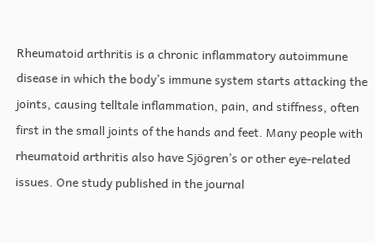Rheumatoid arthritis is a chronic inflammatory autoimmune disease in which the body’s immune system starts attacking the joints, causing telltale inflammation, pain, and stiffness, often first in the small joints of the hands and feet. Many people with rheumatoid arthritis also have Sjögren’s or other eye-related issues. One study published in the journal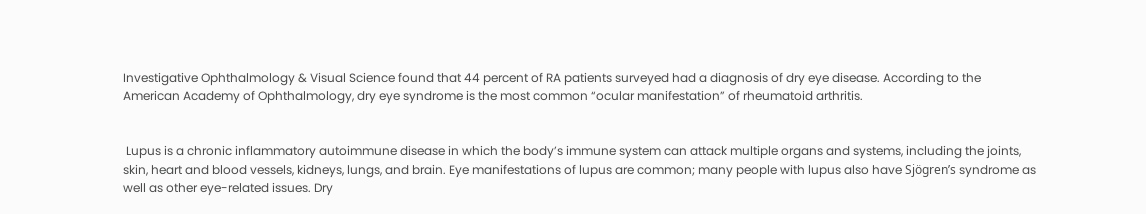Investigative Ophthalmology & Visual Science found that 44 percent of RA patients surveyed had a diagnosis of dry eye disease. According to the American Academy of Ophthalmology, dry eye syndrome is the most common “ocular manifestation” of rheumatoid arthritis.


 Lupus is a chronic inflammatory autoimmune disease in which the body’s immune system can attack multiple organs and systems, including the joints, skin, heart and blood vessels, kidneys, lungs, and brain. Eye manifestations of lupus are common; many people with lupus also have Sjögren’s syndrome as well as other eye-related issues. Dry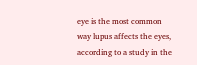eye is the most common way lupus affects the eyes, according to a study in the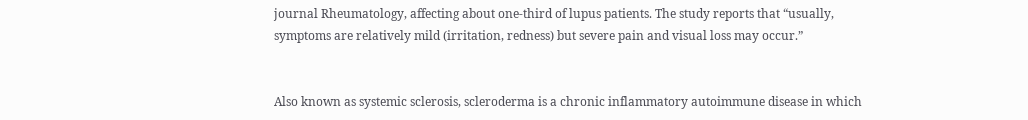journal Rheumatology, affecting about one-third of lupus patients. The study reports that “usually, symptoms are relatively mild (irritation, redness) but severe pain and visual loss may occur.”


Also known as systemic sclerosis, scleroderma is a chronic inflammatory autoimmune disease in which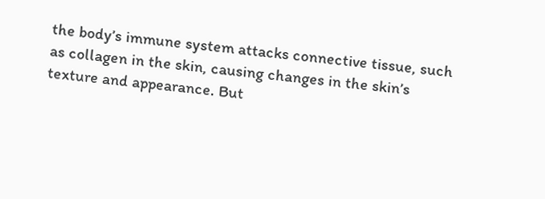the body’s immune system attacks connective tissue, such as collagen in the skin, causing changes in the skin’s texture and appearance. But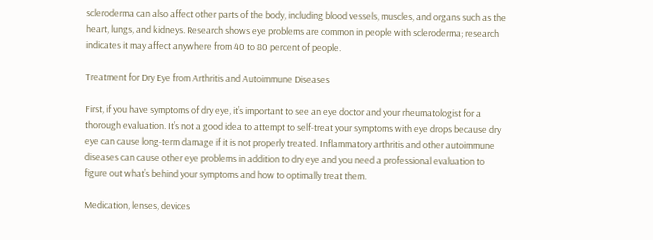scleroderma can also affect other parts of the body, including blood vessels, muscles, and organs such as the heart, lungs, and kidneys. Research shows eye problems are common in people with scleroderma; research indicates it may affect anywhere from 40 to 80 percent of people.

Treatment for Dry Eye from Arthritis and Autoimmune Diseases

First, if you have symptoms of dry eye, it’s important to see an eye doctor and your rheumatologist for a thorough evaluation. It’s not a good idea to attempt to self-treat your symptoms with eye drops because dry eye can cause long-term damage if it is not properly treated. Inflammatory arthritis and other autoimmune diseases can cause other eye problems in addition to dry eye and you need a professional evaluation to figure out what’s behind your symptoms and how to optimally treat them.

Medication, lenses, devices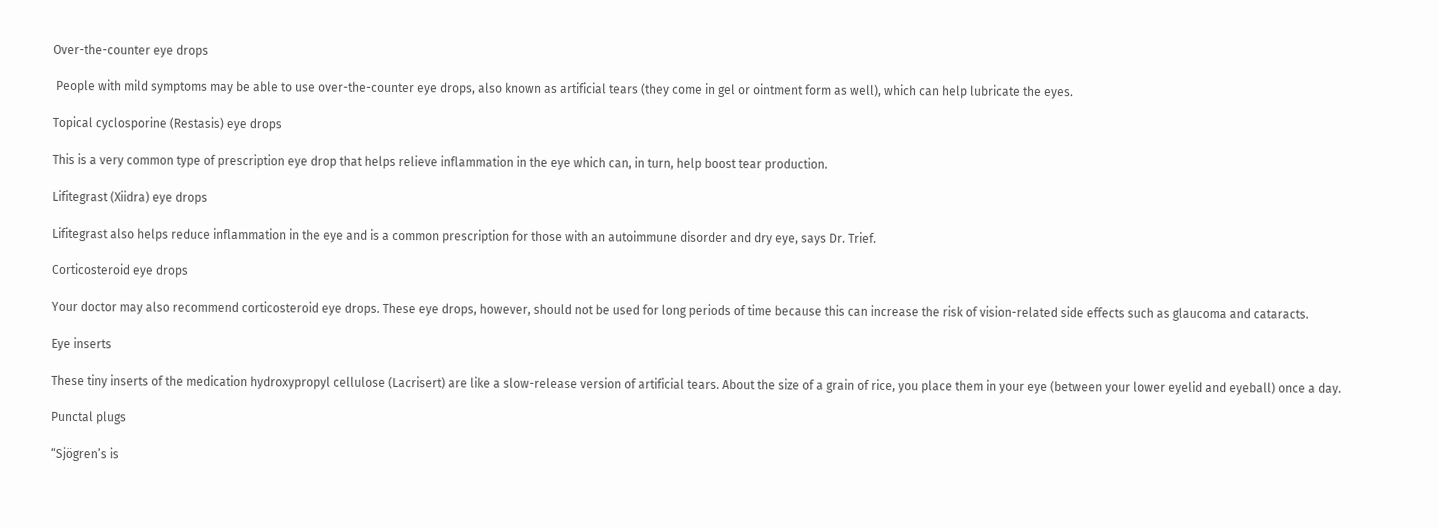Over-the-counter eye drops

 People with mild symptoms may be able to use over-the-counter eye drops, also known as artificial tears (they come in gel or ointment form as well), which can help lubricate the eyes.

Topical cyclosporine (Restasis) eye drops

This is a very common type of prescription eye drop that helps relieve inflammation in the eye which can, in turn, help boost tear production.

Lifitegrast (Xiidra) eye drops

Lifitegrast also helps reduce inflammation in the eye and is a common prescription for those with an autoimmune disorder and dry eye, says Dr. Trief.

Corticosteroid eye drops

Your doctor may also recommend corticosteroid eye drops. These eye drops, however, should not be used for long periods of time because this can increase the risk of vision-related side effects such as glaucoma and cataracts.

Eye inserts

These tiny inserts of the medication hydroxypropyl cellulose (Lacrisert) are like a slow-release version of artificial tears. About the size of a grain of rice, you place them in your eye (between your lower eyelid and eyeball) once a day.

Punctal plugs

“Sjögren’s is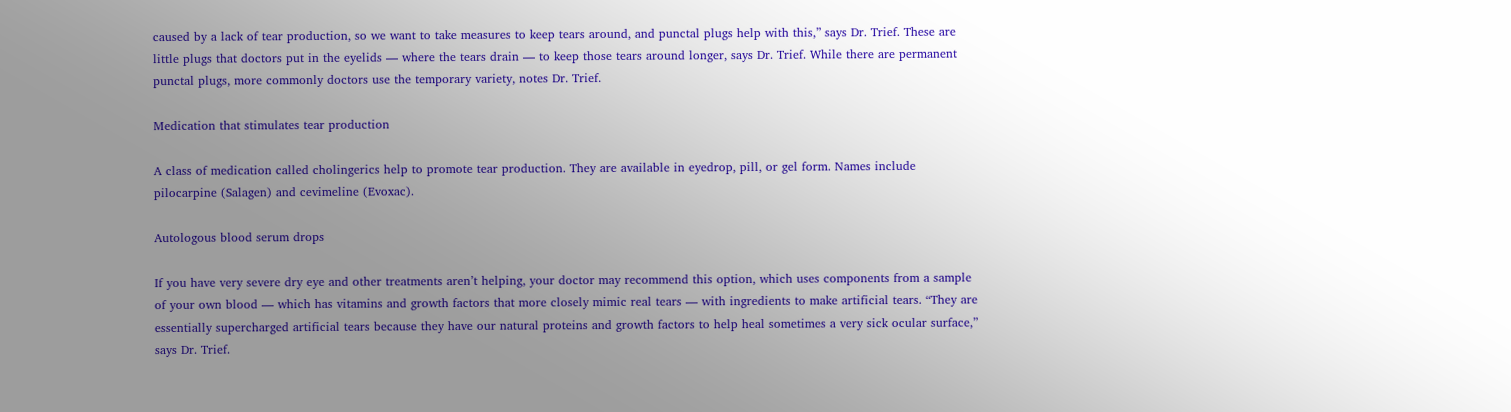caused by a lack of tear production, so we want to take measures to keep tears around, and punctal plugs help with this,” says Dr. Trief. These are little plugs that doctors put in the eyelids — where the tears drain — to keep those tears around longer, says Dr. Trief. While there are permanent punctal plugs, more commonly doctors use the temporary variety, notes Dr. Trief.

Medication that stimulates tear production

A class of medication called cholingerics help to promote tear production. They are available in eyedrop, pill, or gel form. Names include pilocarpine (Salagen) and cevimeline (Evoxac).

Autologous blood serum drops

If you have very severe dry eye and other treatments aren’t helping, your doctor may recommend this option, which uses components from a sample of your own blood — which has vitamins and growth factors that more closely mimic real tears — with ingredients to make artificial tears. “They are essentially supercharged artificial tears because they have our natural proteins and growth factors to help heal sometimes a very sick ocular surface,” says Dr. Trief.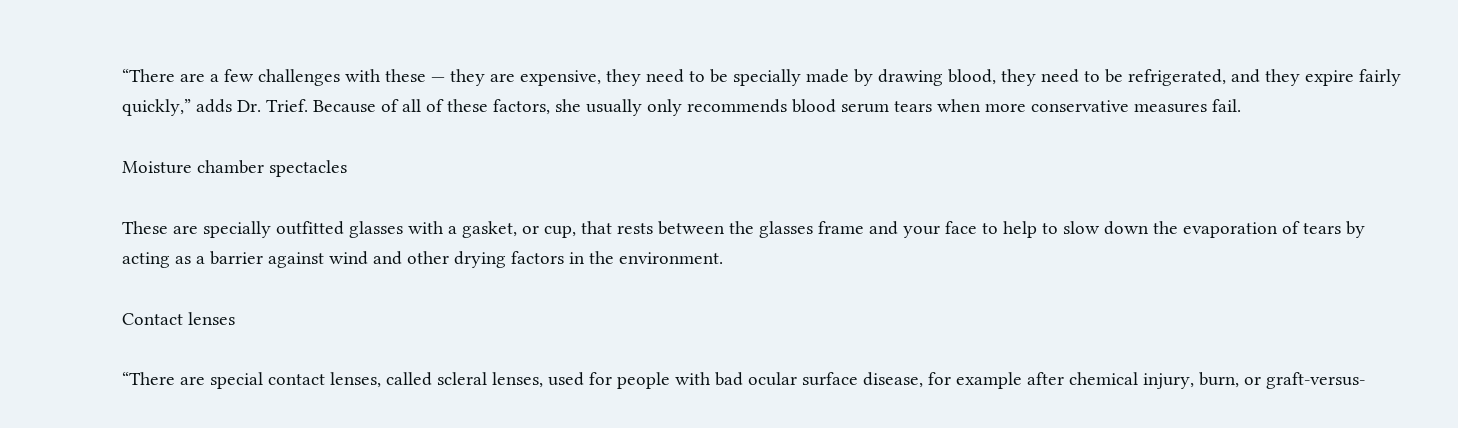“There are a few challenges with these — they are expensive, they need to be specially made by drawing blood, they need to be refrigerated, and they expire fairly quickly,” adds Dr. Trief. Because of all of these factors, she usually only recommends blood serum tears when more conservative measures fail.

Moisture chamber spectacles

These are specially outfitted glasses with a gasket, or cup, that rests between the glasses frame and your face to help to slow down the evaporation of tears by acting as a barrier against wind and other drying factors in the environment.

Contact lenses

“There are special contact lenses, called scleral lenses, used for people with bad ocular surface disease, for example after chemical injury, burn, or graft-versus-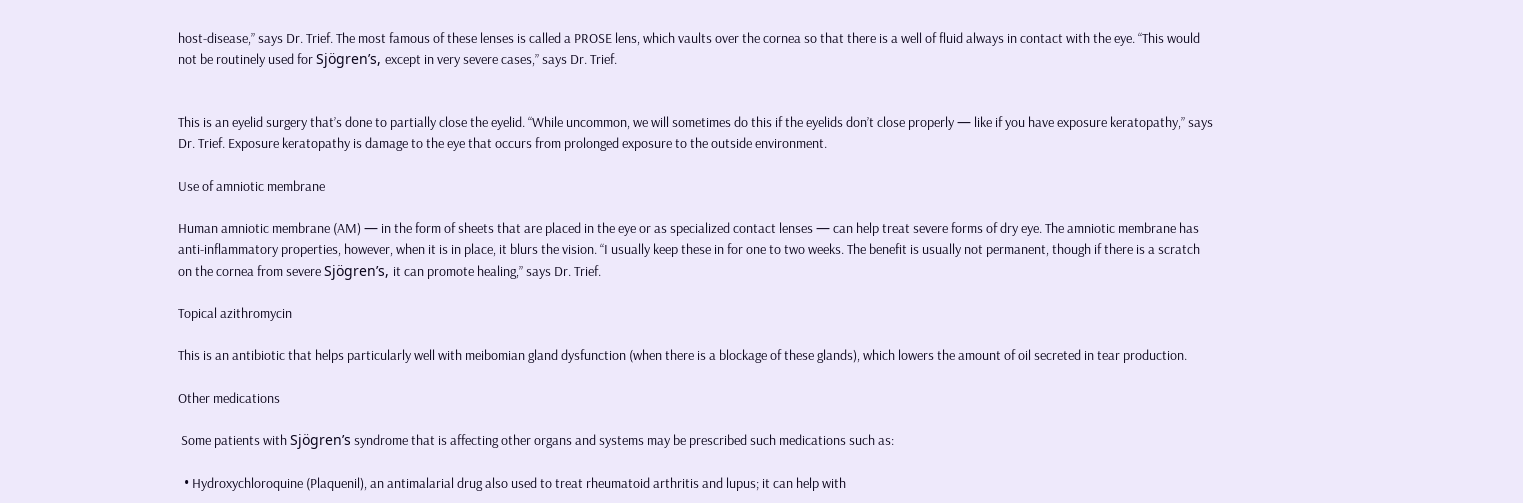host-disease,” says Dr. Trief. The most famous of these lenses is called a PROSE lens, which vaults over the cornea so that there is a well of fluid always in contact with the eye. “This would not be routinely used for Sjögren’s, except in very severe cases,” says Dr. Trief.


This is an eyelid surgery that’s done to partially close the eyelid. “While uncommon, we will sometimes do this if the eyelids don’t close properly — like if you have exposure keratopathy,” says Dr. Trief. Exposure keratopathy is damage to the eye that occurs from prolonged exposure to the outside environment.

Use of amniotic membrane

Human amniotic membrane (AM) — in the form of sheets that are placed in the eye or as specialized contact lenses — can help treat severe forms of dry eye. The amniotic membrane has anti-inflammatory properties, however, when it is in place, it blurs the vision. “I usually keep these in for one to two weeks. The benefit is usually not permanent, though if there is a scratch on the cornea from severe Sjögren’s, it can promote healing,” says Dr. Trief.

Topical azithromycin

This is an antibiotic that helps particularly well with meibomian gland dysfunction (when there is a blockage of these glands), which lowers the amount of oil secreted in tear production.

Other medications

 Some patients with Sjögren’s syndrome that is affecting other organs and systems may be prescribed such medications such as:

  • Hydroxychloroquine (Plaquenil), an antimalarial drug also used to treat rheumatoid arthritis and lupus; it can help with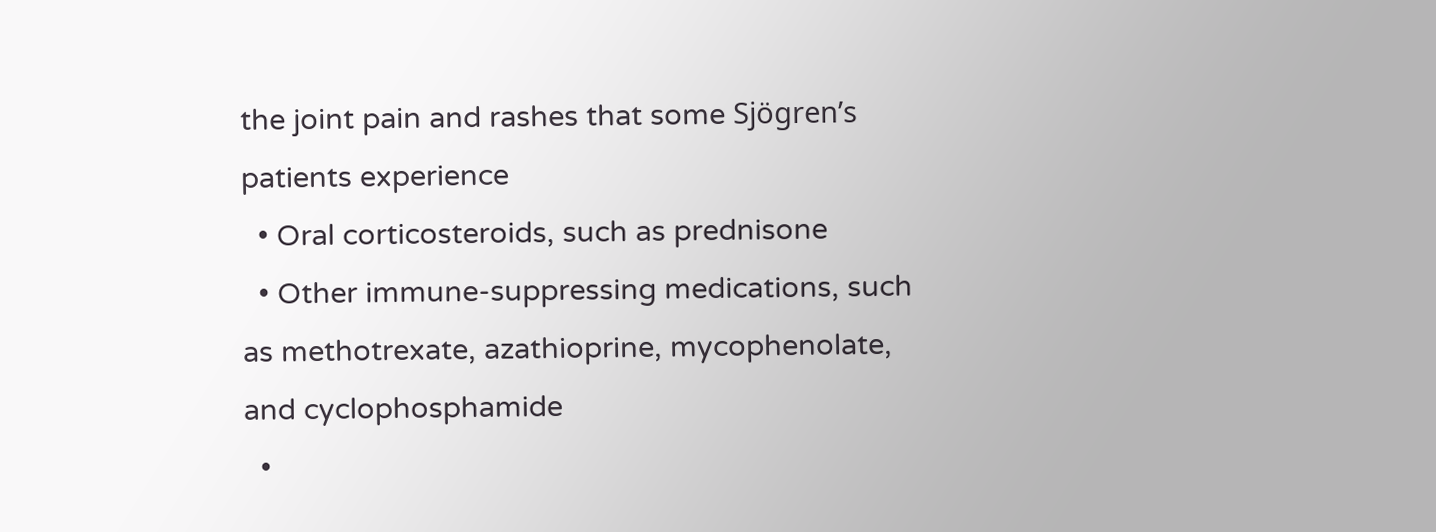the joint pain and rashes that some Sjögren’s patients experience
  • Oral corticosteroids, such as prednisone
  • Other immune-suppressing medications, such as methotrexate, azathioprine, mycophenolate, and cyclophosphamide
  •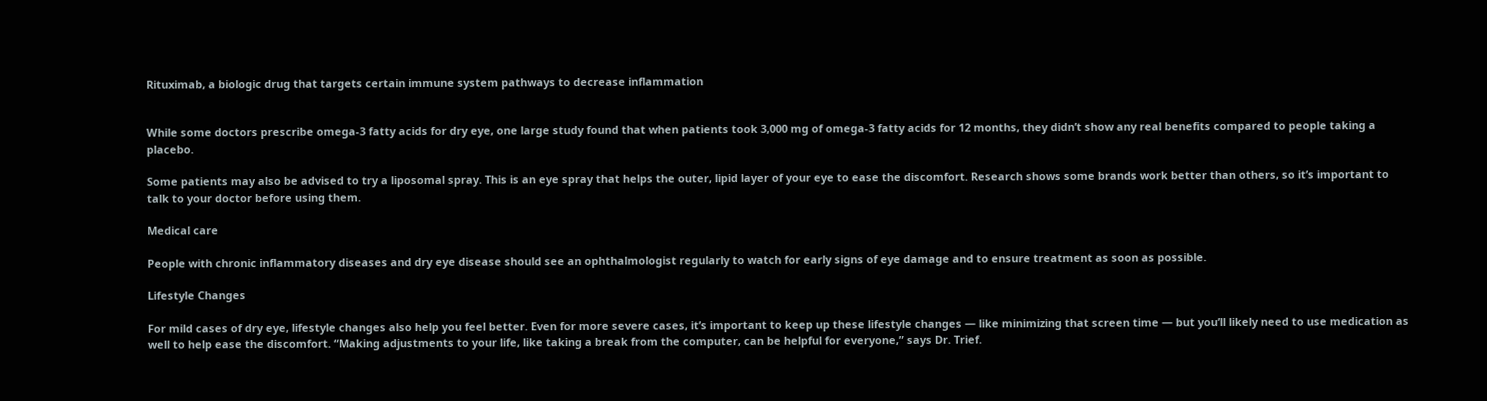Rituximab, a biologic drug that targets certain immune system pathways to decrease inflammation


While some doctors prescribe omega-3 fatty acids for dry eye, one large study found that when patients took 3,000 mg of omega-3 fatty acids for 12 months, they didn’t show any real benefits compared to people taking a placebo.

Some patients may also be advised to try a liposomal spray. This is an eye spray that helps the outer, lipid layer of your eye to ease the discomfort. Research shows some brands work better than others, so it’s important to talk to your doctor before using them.

Medical care

People with chronic inflammatory diseases and dry eye disease should see an ophthalmologist regularly to watch for early signs of eye damage and to ensure treatment as soon as possible.

Lifestyle Changes

For mild cases of dry eye, lifestyle changes also help you feel better. Even for more severe cases, it’s important to keep up these lifestyle changes — like minimizing that screen time — but you’ll likely need to use medication as well to help ease the discomfort. “Making adjustments to your life, like taking a break from the computer, can be helpful for everyone,” says Dr. Trief.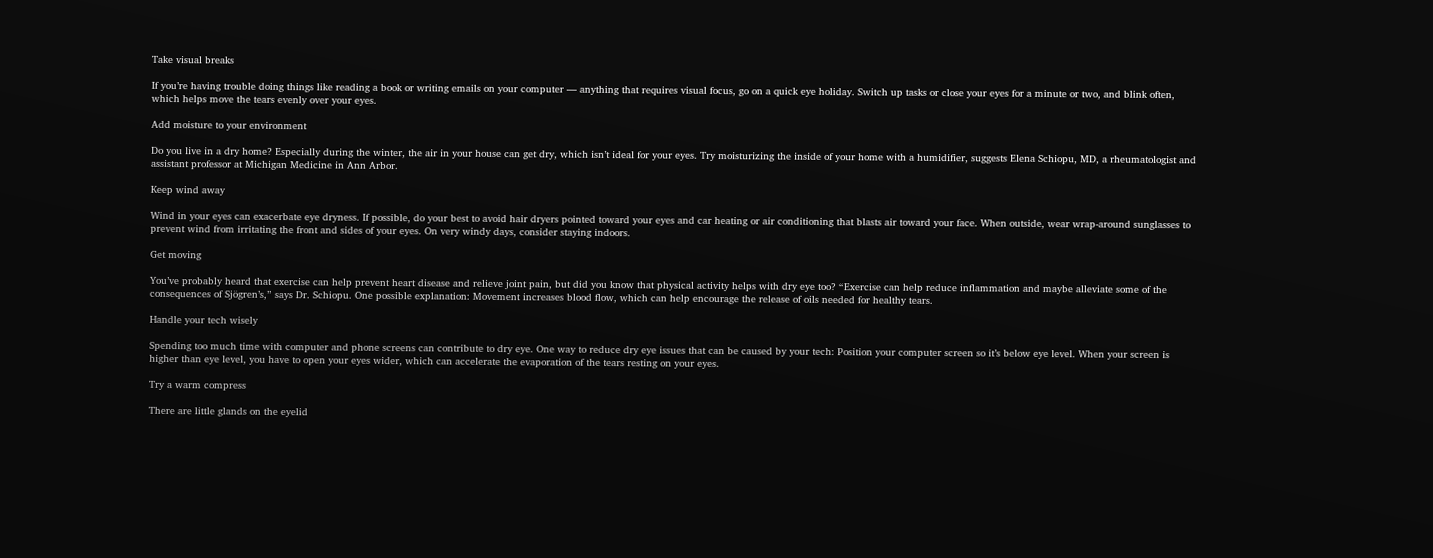Take visual breaks

If you’re having trouble doing things like reading a book or writing emails on your computer — anything that requires visual focus, go on a quick eye holiday. Switch up tasks or close your eyes for a minute or two, and blink often, which helps move the tears evenly over your eyes.

Add moisture to your environment

Do you live in a dry home? Especially during the winter, the air in your house can get dry, which isn’t ideal for your eyes. Try moisturizing the inside of your home with a humidifier, suggests Elena Schiopu, MD, a rheumatologist and assistant professor at Michigan Medicine in Ann Arbor.

Keep wind away

Wind in your eyes can exacerbate eye dryness. If possible, do your best to avoid hair dryers pointed toward your eyes and car heating or air conditioning that blasts air toward your face. When outside, wear wrap-around sunglasses to prevent wind from irritating the front and sides of your eyes. On very windy days, consider staying indoors.

Get moving

You’ve probably heard that exercise can help prevent heart disease and relieve joint pain, but did you know that physical activity helps with dry eye too? “Exercise can help reduce inflammation and maybe alleviate some of the consequences of Sjögren’s,” says Dr. Schiopu. One possible explanation: Movement increases blood flow, which can help encourage the release of oils needed for healthy tears.

Handle your tech wisely

Spending too much time with computer and phone screens can contribute to dry eye. One way to reduce dry eye issues that can be caused by your tech: Position your computer screen so it’s below eye level. When your screen is higher than eye level, you have to open your eyes wider, which can accelerate the evaporation of the tears resting on your eyes.

Try a warm compress

There are little glands on the eyelid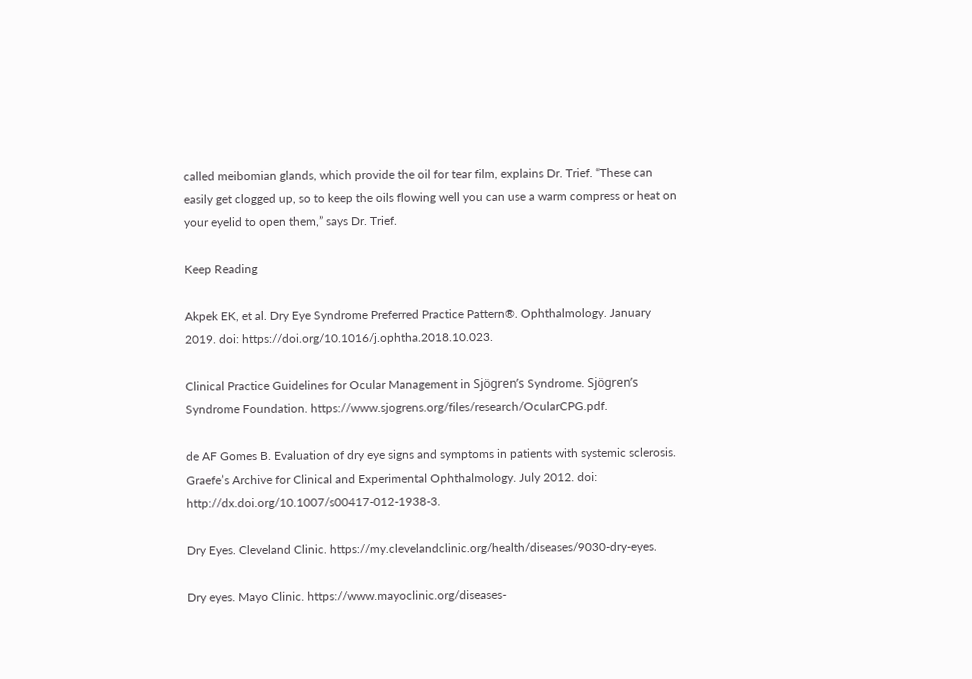called meibomian glands, which provide the oil for tear film, explains Dr. Trief. “These can easily get clogged up, so to keep the oils flowing well you can use a warm compress or heat on your eyelid to open them,” says Dr. Trief.

Keep Reading

Akpek EK, et al. Dry Eye Syndrome Preferred Practice Pattern®. Ophthalmology. January 2019. doi: https://doi.org/10.1016/j.ophtha.2018.10.023.

Clinical Practice Guidelines for Ocular Management in Sjögren’s Syndrome. Sjögren’s Syndrome Foundation. https://www.sjogrens.org/files/research/OcularCPG.pdf.

de AF Gomes B. Evaluation of dry eye signs and symptoms in patients with systemic sclerosis. Graefe’s Archive for Clinical and Experimental Ophthalmology. July 2012. doi: http://dx.doi.org/10.1007/s00417-012-1938-3.

Dry Eyes. Cleveland Clinic. https://my.clevelandclinic.org/health/diseases/9030-dry-eyes.

Dry eyes. Mayo Clinic. https://www.mayoclinic.org/diseases-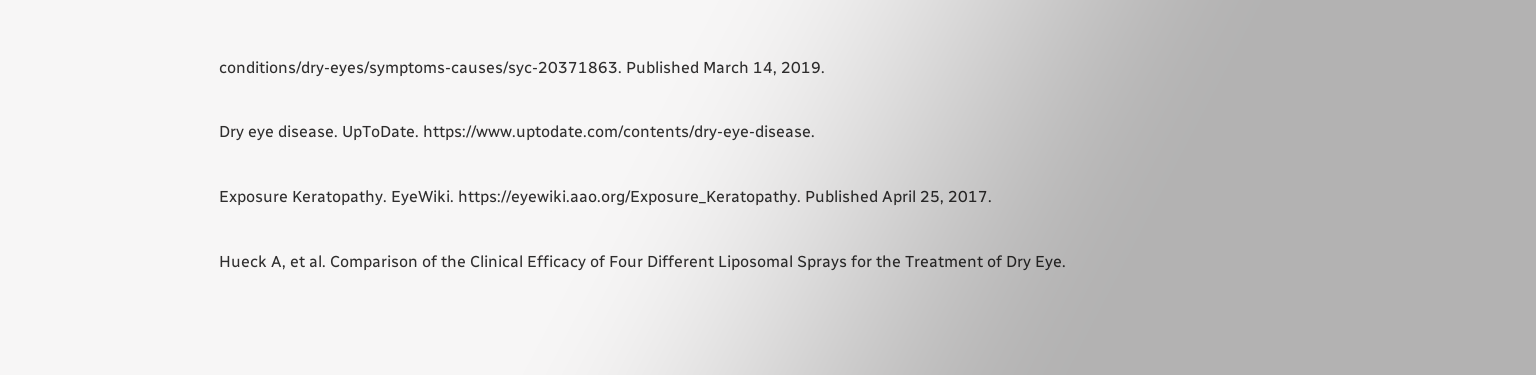conditions/dry-eyes/symptoms-causes/syc-20371863. Published March 14, 2019.

Dry eye disease. UpToDate. https://www.uptodate.com/contents/dry-eye-disease.

Exposure Keratopathy. EyeWiki. https://eyewiki.aao.org/Exposure_Keratopathy. Published April 25, 2017.

Hueck A, et al. Comparison of the Clinical Efficacy of Four Different Liposomal Sprays for the Treatment of Dry Eye.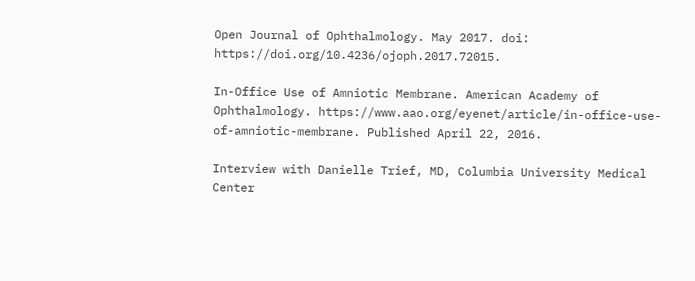Open Journal of Ophthalmology. May 2017. doi: https://doi.org/10.4236/ojoph.2017.72015.

In-Office Use of Amniotic Membrane. American Academy of Ophthalmology. https://www.aao.org/eyenet/article/in-office-use-of-amniotic-membrane. Published April 22, 2016.

Interview with Danielle Trief, MD, Columbia University Medical Center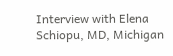Interview with Elena Schiopu, MD, Michigan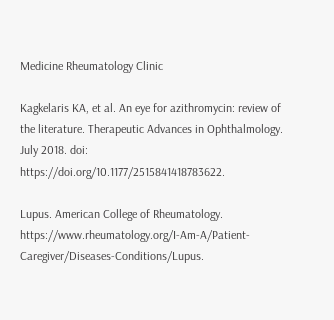Medicine Rheumatology Clinic

Kagkelaris KA, et al. An eye for azithromycin: review of the literature. Therapeutic Advances in Ophthalmology. July 2018. doi: https://doi.org/10.1177/2515841418783622.

Lupus. American College of Rheumatology. https://www.rheumatology.org/I-Am-A/Patient-Caregiver/Diseases-Conditions/Lupus.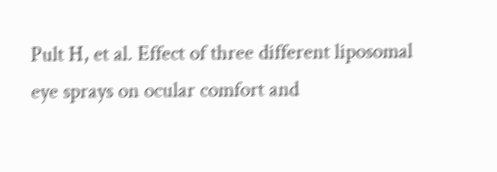Pult H, et al. Effect of three different liposomal eye sprays on ocular comfort and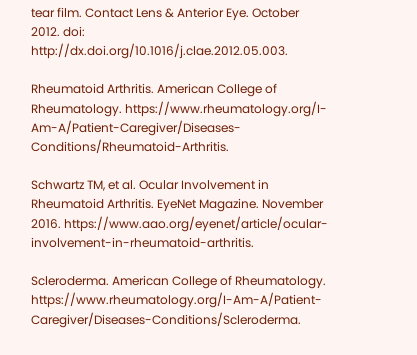tear film. Contact Lens & Anterior Eye. October 2012. doi: http://dx.doi.org/10.1016/j.clae.2012.05.003.

Rheumatoid Arthritis. American College of Rheumatology. https://www.rheumatology.org/I-Am-A/Patient-Caregiver/Diseases-Conditions/Rheumatoid-Arthritis.

Schwartz TM, et al. Ocular Involvement in Rheumatoid Arthritis. EyeNet Magazine. November 2016. https://www.aao.org/eyenet/article/ocular-involvement-in-rheumatoid-arthritis.

Scleroderma. American College of Rheumatology. https://www.rheumatology.org/I-Am-A/Patient-Caregiver/Diseases-Conditions/Scleroderma.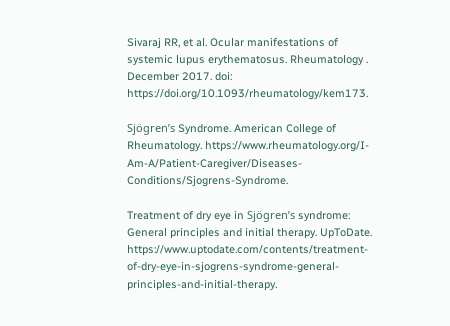Sivaraj RR, et al. Ocular manifestations of systemic lupus erythematosus. Rheumatology . December 2017. doi: https://doi.org/10.1093/rheumatology/kem173.

Sjögren’s Syndrome. American College of Rheumatology. https://www.rheumatology.org/I-Am-A/Patient-Caregiver/Diseases-Conditions/Sjogrens-Syndrome.

Treatment of dry eye in Sjögren’s syndrome: General principles and initial therapy. UpToDate. https://www.uptodate.com/contents/treatment-of-dry-eye-in-sjogrens-syndrome-general-principles-and-initial-therapy.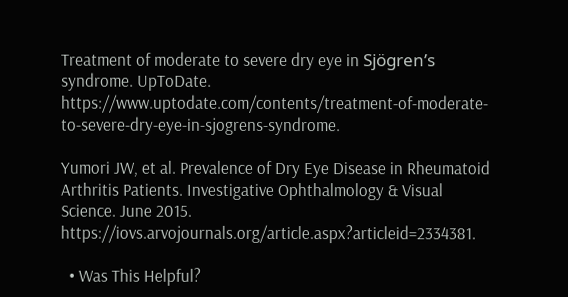Treatment of moderate to severe dry eye in Sjögren’s syndrome. UpToDate. https://www.uptodate.com/contents/treatment-of-moderate-to-severe-dry-eye-in-sjogrens-syndrome.

Yumori JW, et al. Prevalence of Dry Eye Disease in Rheumatoid Arthritis Patients. Investigative Ophthalmology & Visual Science. June 2015. https://iovs.arvojournals.org/article.aspx?articleid=2334381.

  • Was This Helpful?